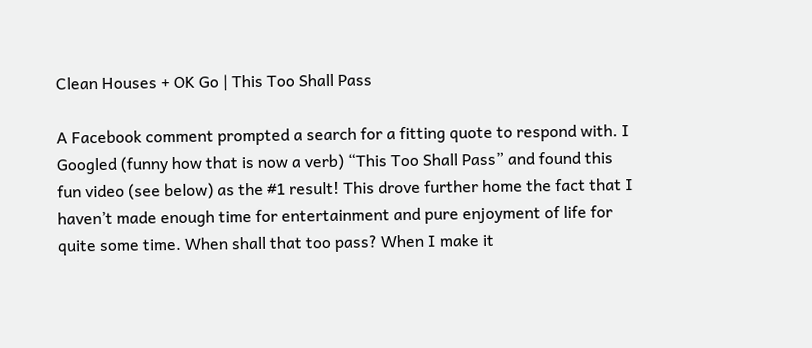Clean Houses + OK Go | This Too Shall Pass

A Facebook comment prompted a search for a fitting quote to respond with. I Googled (funny how that is now a verb) “This Too Shall Pass” and found this fun video (see below) as the #1 result! This drove further home the fact that I haven’t made enough time for entertainment and pure enjoyment of life for quite some time. When shall that too pass? When I make it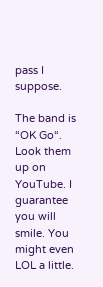pass I suppose.

The band is “OK Go“. Look them up on YouTube. I guarantee you will smile. You might even LOL a little.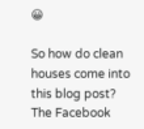😀

So how do clean houses come into this blog post? The Facebook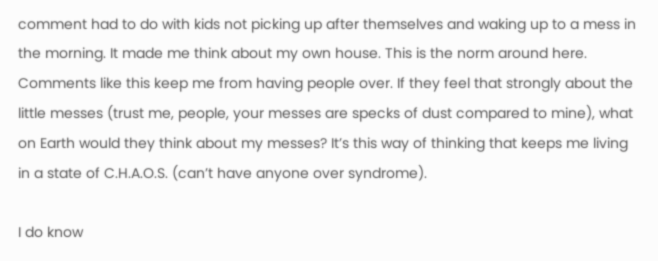comment had to do with kids not picking up after themselves and waking up to a mess in the morning. It made me think about my own house. This is the norm around here. Comments like this keep me from having people over. If they feel that strongly about the little messes (trust me, people, your messes are specks of dust compared to mine), what on Earth would they think about my messes? It’s this way of thinking that keeps me living in a state of C.H.A.O.S. (can’t have anyone over syndrome).

I do know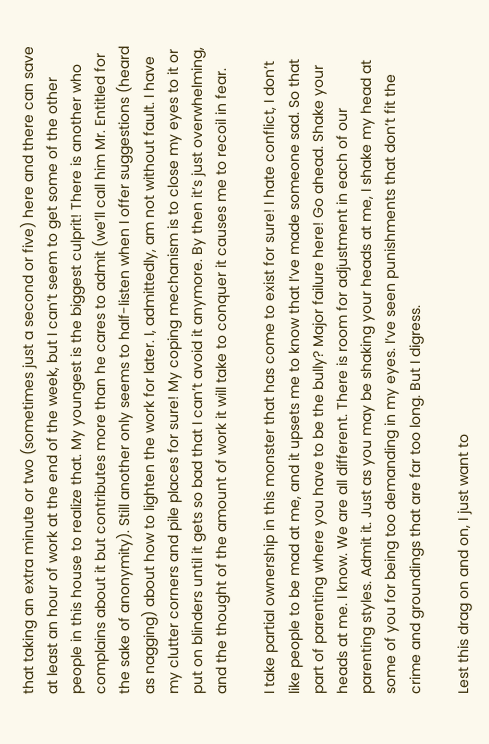that taking an extra minute or two (sometimes just a second or five) here and there can save at least an hour of work at the end of the week, but I can’t seem to get some of the other people in this house to realize that. My youngest is the biggest culprit! There is another who complains about it but contributes more than he cares to admit (we’ll call him Mr. Entitled for the sake of anonymity). Still another only seems to half-listen when I offer suggestions (heard as nagging) about how to lighten the work for later. I, admittedly, am not without fault. I have my clutter corners and pile places for sure! My coping mechanism is to close my eyes to it or put on blinders until it gets so bad that I can’t avoid it anymore. By then it’s just overwhelming, and the thought of the amount of work it will take to conquer it causes me to recoil in fear.

I take partial ownership in this monster that has come to exist for sure! I hate conflict, I don’t like people to be mad at me, and it upsets me to know that I’ve made someone sad. So that part of parenting where you have to be the bully? Major failure here! Go ahead. Shake your heads at me. I know. We are all different. There is room for adjustment in each of our parenting styles. Admit it. Just as you may be shaking your heads at me, I shake my head at some of you for being too demanding in my eyes. I’ve seen punishments that don’t fit the crime and groundings that are far too long. But I digress.

Lest this drag on and on, I just want to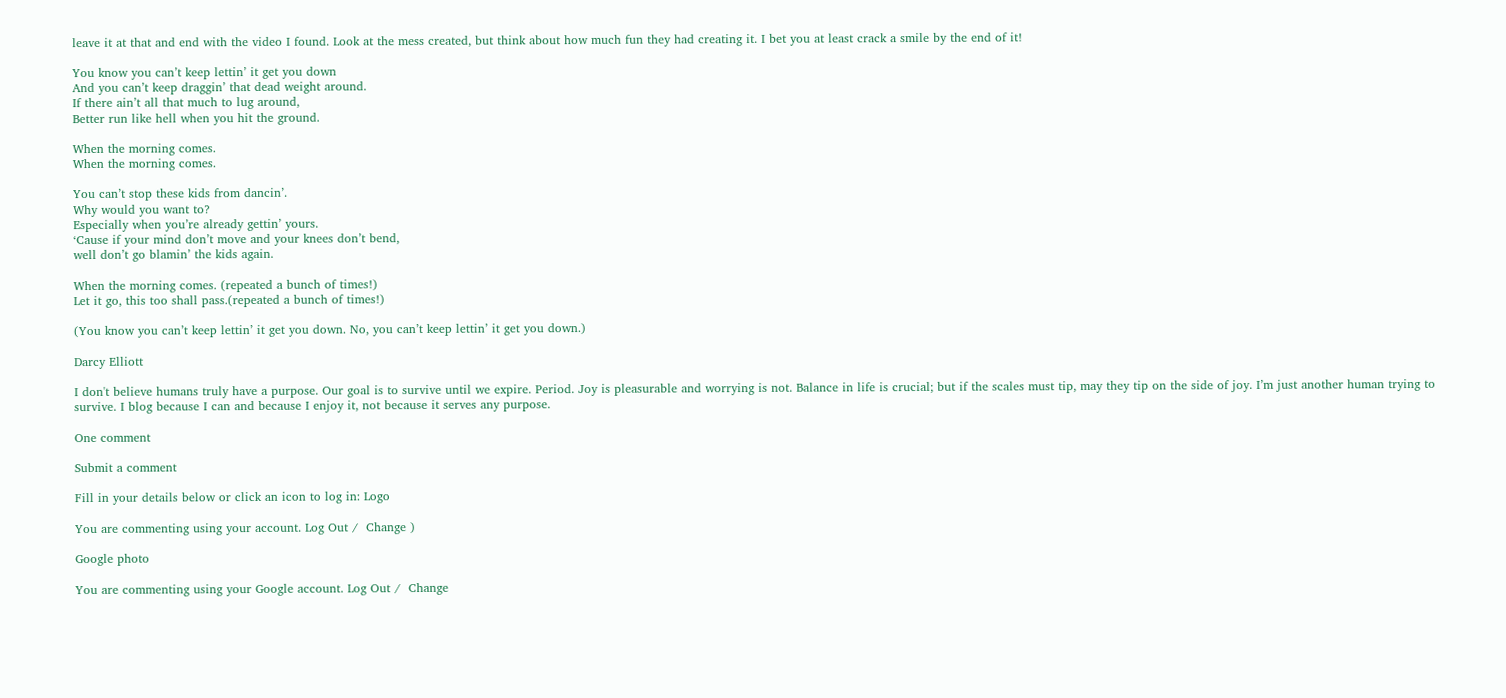leave it at that and end with the video I found. Look at the mess created, but think about how much fun they had creating it. I bet you at least crack a smile by the end of it!

You know you can’t keep lettin’ it get you down
And you can’t keep draggin’ that dead weight around.
If there ain’t all that much to lug around,
Better run like hell when you hit the ground.

When the morning comes.
When the morning comes.

You can’t stop these kids from dancin’.
Why would you want to?
Especially when you’re already gettin’ yours.
‘Cause if your mind don’t move and your knees don’t bend,
well don’t go blamin’ the kids again.

When the morning comes. (repeated a bunch of times!)
Let it go, this too shall pass.(repeated a bunch of times!)

(You know you can’t keep lettin’ it get you down. No, you can’t keep lettin’ it get you down.)

Darcy Elliott

I don't believe humans truly have a purpose. Our goal is to survive until we expire. Period. Joy is pleasurable and worrying is not. Balance in life is crucial; but if the scales must tip, may they tip on the side of joy. I’m just another human trying to survive. I blog because I can and because I enjoy it, not because it serves any purpose.

One comment

Submit a comment

Fill in your details below or click an icon to log in: Logo

You are commenting using your account. Log Out /  Change )

Google photo

You are commenting using your Google account. Log Out /  Change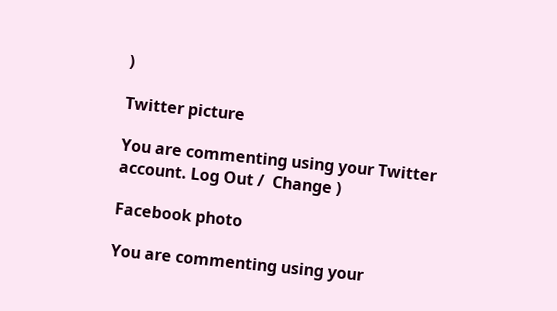)

Twitter picture

You are commenting using your Twitter account. Log Out /  Change )

Facebook photo

You are commenting using your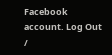Facebook account. Log Out /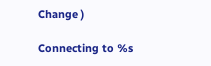Change )

Connecting to %s